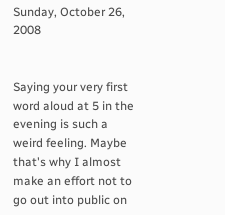Sunday, October 26, 2008


Saying your very first word aloud at 5 in the evening is such a weird feeling. Maybe that's why I almost make an effort not to go out into public on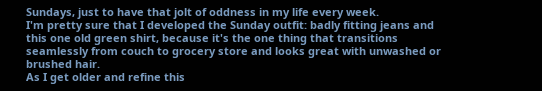Sundays, just to have that jolt of oddness in my life every week.
I'm pretty sure that I developed the Sunday outfit: badly fitting jeans and this one old green shirt, because it's the one thing that transitions seamlessly from couch to grocery store and looks great with unwashed or brushed hair.
As I get older and refine this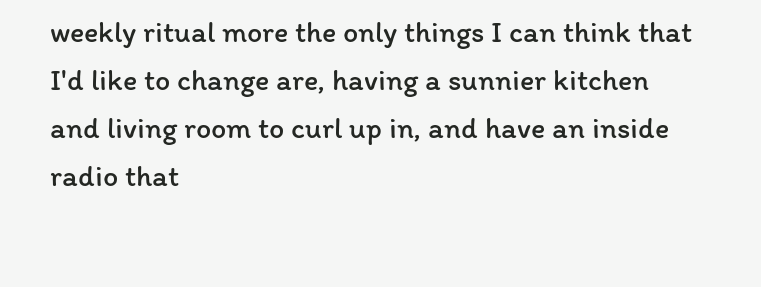weekly ritual more the only things I can think that I'd like to change are, having a sunnier kitchen and living room to curl up in, and have an inside radio that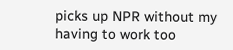picks up NPR without my having to work too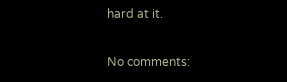hard at it.

No comments: